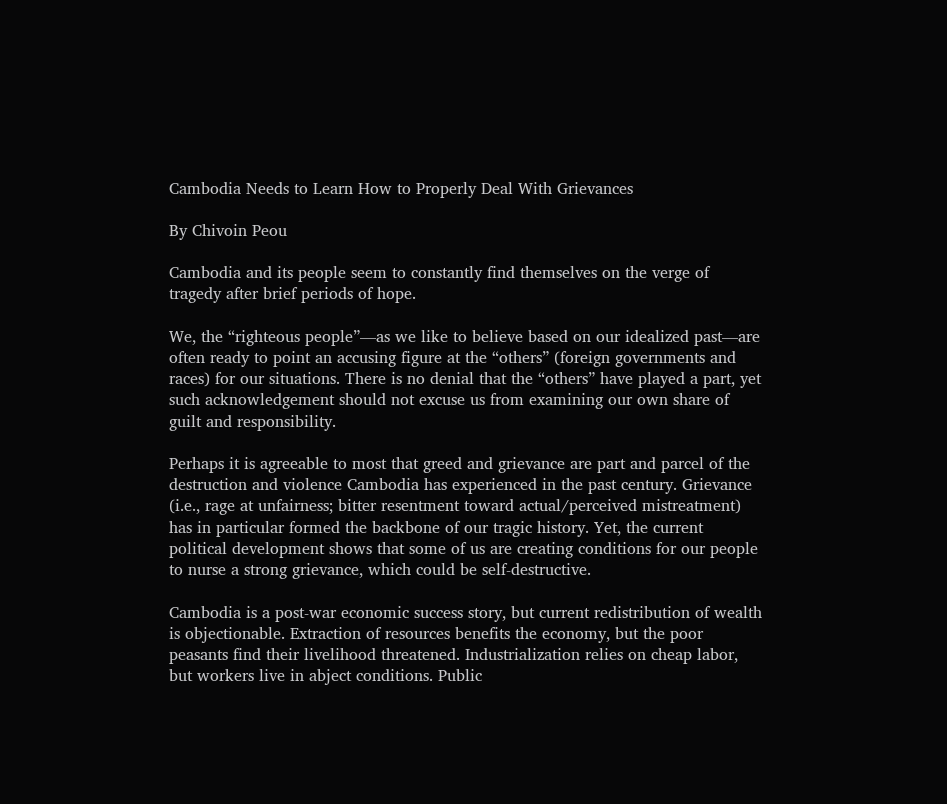Cambodia Needs to Learn How to Properly Deal With Grievances

By Chivoin Peou

Cambodia and its people seem to constantly find themselves on the verge of tragedy after brief periods of hope.

We, the “righteous people”—as we like to believe based on our idealized past—are often ready to point an accusing figure at the “others” (foreign governments and races) for our situations. There is no denial that the “others” have played a part, yet such acknowledgement should not excuse us from examining our own share of guilt and responsibility.

Perhaps it is agreeable to most that greed and grievance are part and parcel of the destruction and violence Cambodia has experienced in the past century. Grievance (i.e., rage at unfairness; bitter resentment toward actual/perceived mistreatment) has in particular formed the backbone of our tragic history. Yet, the current political development shows that some of us are creating conditions for our people to nurse a strong grievance, which could be self-destructive.

Cambodia is a post-war economic success story, but current redistribution of wealth is objectionable. Extraction of resources benefits the economy, but the poor peasants find their livelihood threatened. Industrialization relies on cheap labor, but workers live in abject conditions. Public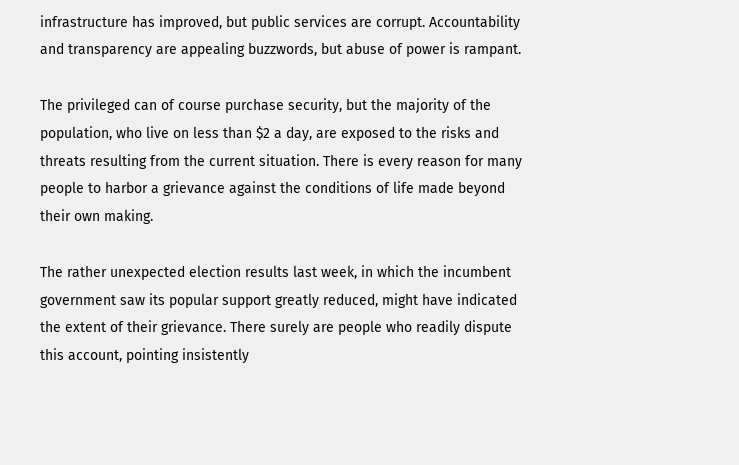infrastructure has improved, but public services are corrupt. Accountability and transparency are appealing buzzwords, but abuse of power is rampant.

The privileged can of course purchase security, but the majority of the population, who live on less than $2 a day, are exposed to the risks and threats resulting from the current situation. There is every reason for many people to harbor a grievance against the conditions of life made beyond their own making.

The rather unexpected election results last week, in which the incumbent government saw its popular support greatly reduced, might have indicated the extent of their grievance. There surely are people who readily dispute this account, pointing insistently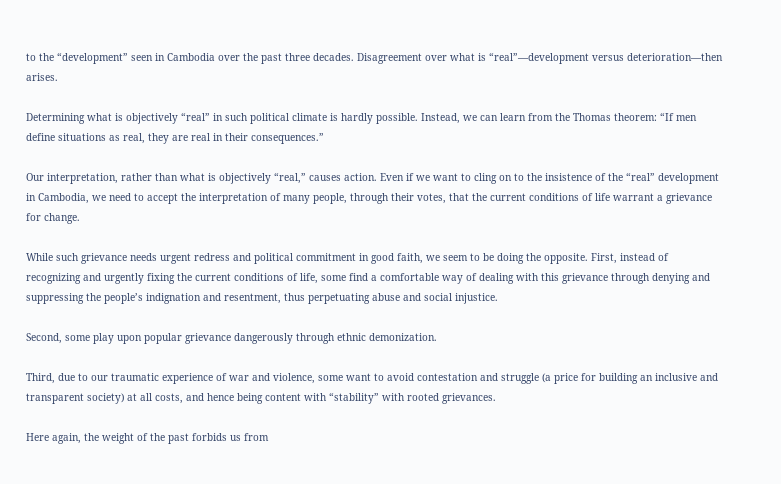to the “development” seen in Cambodia over the past three decades. Disagreement over what is “real”—development versus deterioration—then arises.

Determining what is objectively “real” in such political climate is hardly possible. Instead, we can learn from the Thomas theorem: “If men define situations as real, they are real in their consequences.”

Our interpretation, rather than what is objectively “real,” causes action. Even if we want to cling on to the insistence of the “real” development in Cambodia, we need to accept the interpretation of many people, through their votes, that the current conditions of life warrant a grievance for change.

While such grievance needs urgent redress and political commitment in good faith, we seem to be doing the opposite. First, instead of recognizing and urgently fixing the current conditions of life, some find a comfortable way of dealing with this grievance through denying and suppressing the people’s indignation and resentment, thus perpetuating abuse and social injustice.

Second, some play upon popular grievance dangerously through ethnic demonization.

Third, due to our traumatic experience of war and violence, some want to avoid contestation and struggle (a price for building an inclusive and transparent society) at all costs, and hence being content with “stability” with rooted grievances.

Here again, the weight of the past forbids us from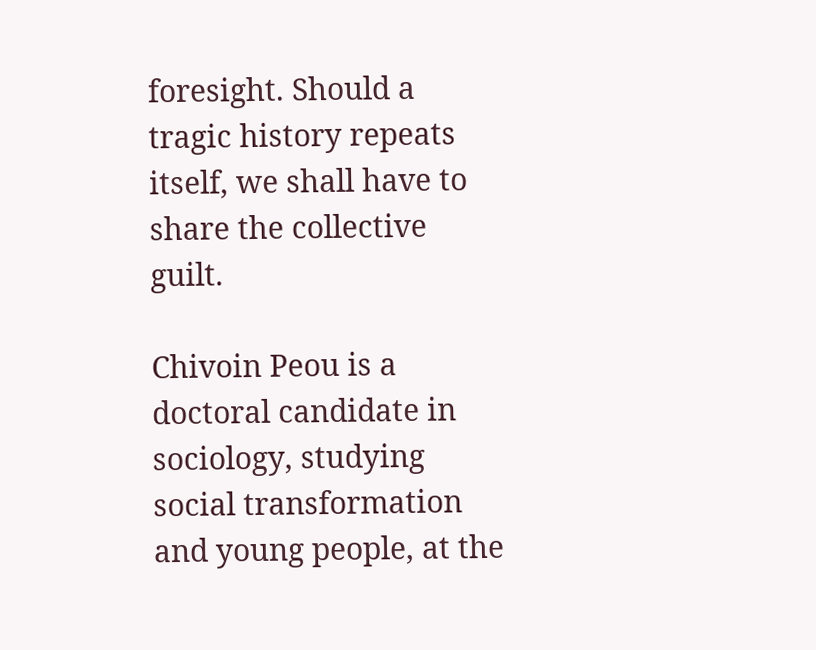foresight. Should a tragic history repeats itself, we shall have to share the collective guilt.

Chivoin Peou is a doctoral candidate in sociology, studying social transformation and young people, at the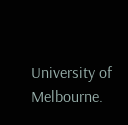University of Melbourne.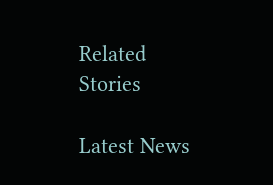Related Stories

Latest News